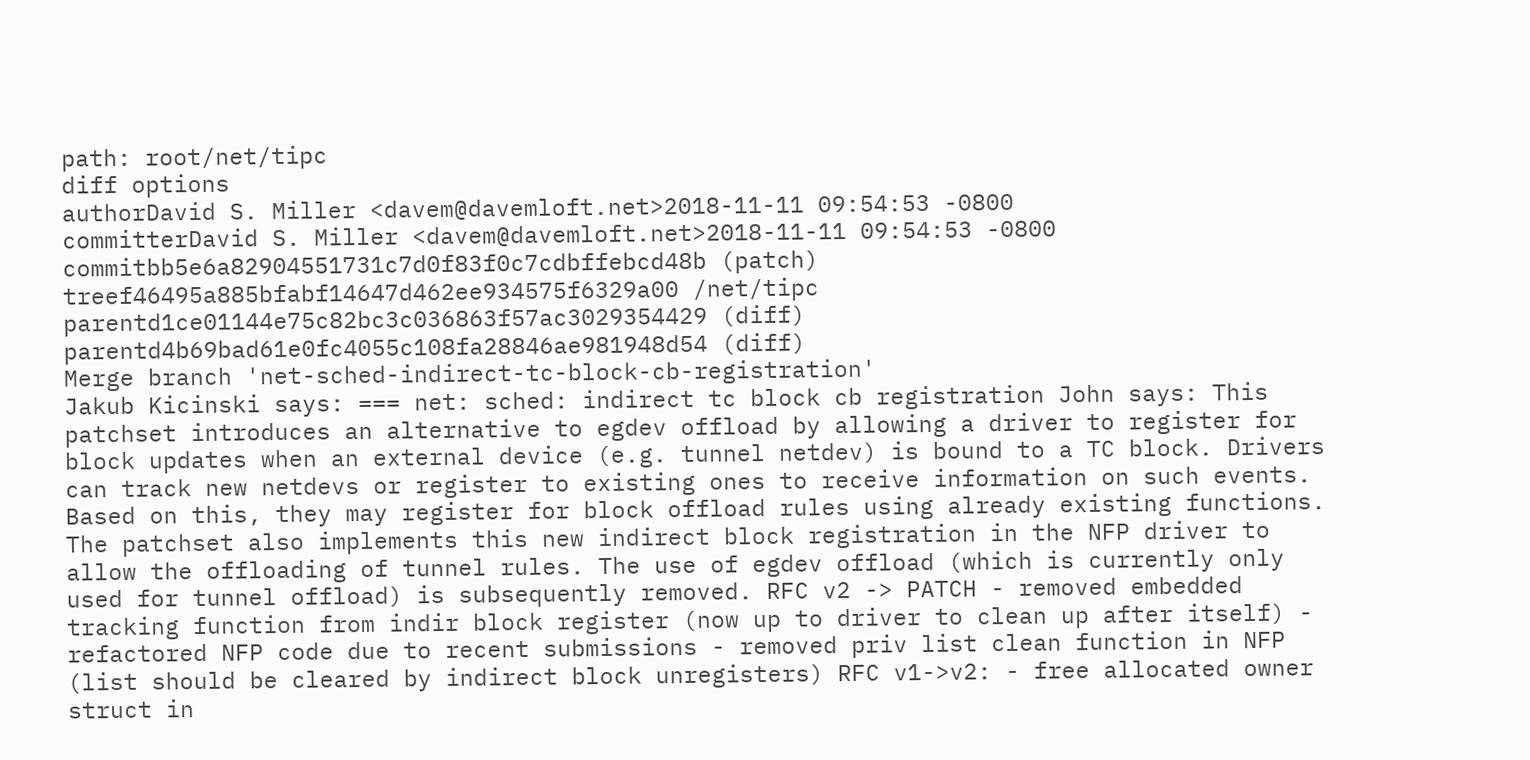path: root/net/tipc
diff options
authorDavid S. Miller <davem@davemloft.net>2018-11-11 09:54:53 -0800
committerDavid S. Miller <davem@davemloft.net>2018-11-11 09:54:53 -0800
commitbb5e6a82904551731c7d0f83f0c7cdbffebcd48b (patch)
treef46495a885bfabf14647d462ee934575f6329a00 /net/tipc
parentd1ce01144e75c82bc3c036863f57ac3029354429 (diff)
parentd4b69bad61e0fc4055c108fa28846ae981948d54 (diff)
Merge branch 'net-sched-indirect-tc-block-cb-registration'
Jakub Kicinski says: === net: sched: indirect tc block cb registration John says: This patchset introduces an alternative to egdev offload by allowing a driver to register for block updates when an external device (e.g. tunnel netdev) is bound to a TC block. Drivers can track new netdevs or register to existing ones to receive information on such events. Based on this, they may register for block offload rules using already existing functions. The patchset also implements this new indirect block registration in the NFP driver to allow the offloading of tunnel rules. The use of egdev offload (which is currently only used for tunnel offload) is subsequently removed. RFC v2 -> PATCH - removed embedded tracking function from indir block register (now up to driver to clean up after itself) - refactored NFP code due to recent submissions - removed priv list clean function in NFP (list should be cleared by indirect block unregisters) RFC v1->v2: - free allocated owner struct in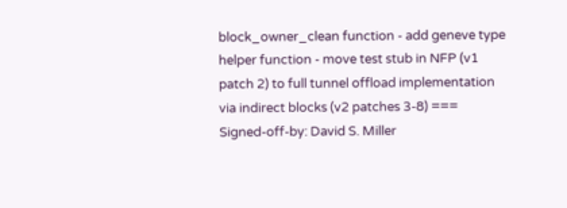block_owner_clean function - add geneve type helper function - move test stub in NFP (v1 patch 2) to full tunnel offload implementation via indirect blocks (v2 patches 3-8) === Signed-off-by: David S. Miller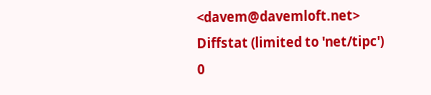<davem@davemloft.net>
Diffstat (limited to 'net/tipc')
0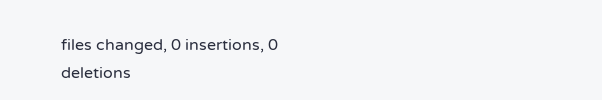files changed, 0 insertions, 0 deletions